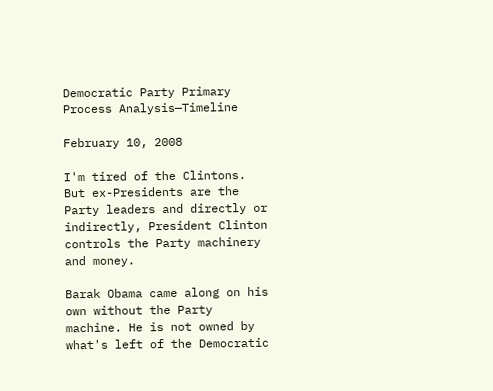Democratic Party Primary Process Analysis—Timeline

February 10, 2008

I'm tired of the Clintons. But ex-Presidents are the Party leaders and directly or indirectly, President Clinton controls the Party machinery and money.

Barak Obama came along on his own without the Party machine. He is not owned by what's left of the Democratic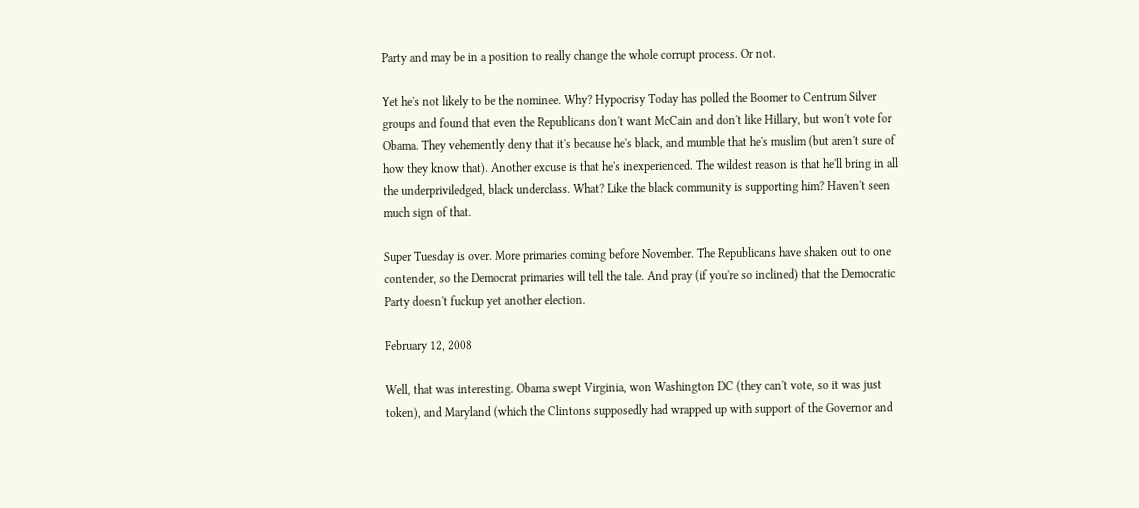Party and may be in a position to really change the whole corrupt process. Or not.

Yet he's not likely to be the nominee. Why? Hypocrisy Today has polled the Boomer to Centrum Silver groups and found that even the Republicans don't want McCain and don't like Hillary, but won't vote for Obama. They vehemently deny that it's because he's black, and mumble that he's muslim (but aren't sure of how they know that). Another excuse is that he's inexperienced. The wildest reason is that he'll bring in all the underpriviledged, black underclass. What? Like the black community is supporting him? Haven't seen much sign of that.

Super Tuesday is over. More primaries coming before November. The Republicans have shaken out to one contender, so the Democrat primaries will tell the tale. And pray (if you're so inclined) that the Democratic Party doesn't fuckup yet another election.

February 12, 2008

Well, that was interesting. Obama swept Virginia, won Washington DC (they can't vote, so it was just token), and Maryland (which the Clintons supposedly had wrapped up with support of the Governor and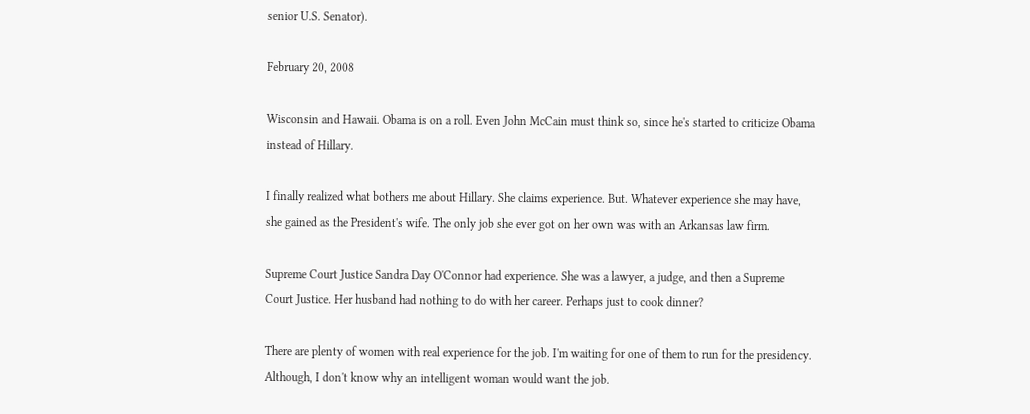senior U.S. Senator).

February 20, 2008

Wisconsin and Hawaii. Obama is on a roll. Even John McCain must think so, since he's started to criticize Obama instead of Hillary.

I finally realized what bothers me about Hillary. She claims experience. But. Whatever experience she may have, she gained as the President's wife. The only job she ever got on her own was with an Arkansas law firm.

Supreme Court Justice Sandra Day O'Connor had experience. She was a lawyer, a judge, and then a Supreme Court Justice. Her husband had nothing to do with her career. Perhaps just to cook dinner?

There are plenty of women with real experience for the job. I'm waiting for one of them to run for the presidency. Although, I don't know why an intelligent woman would want the job.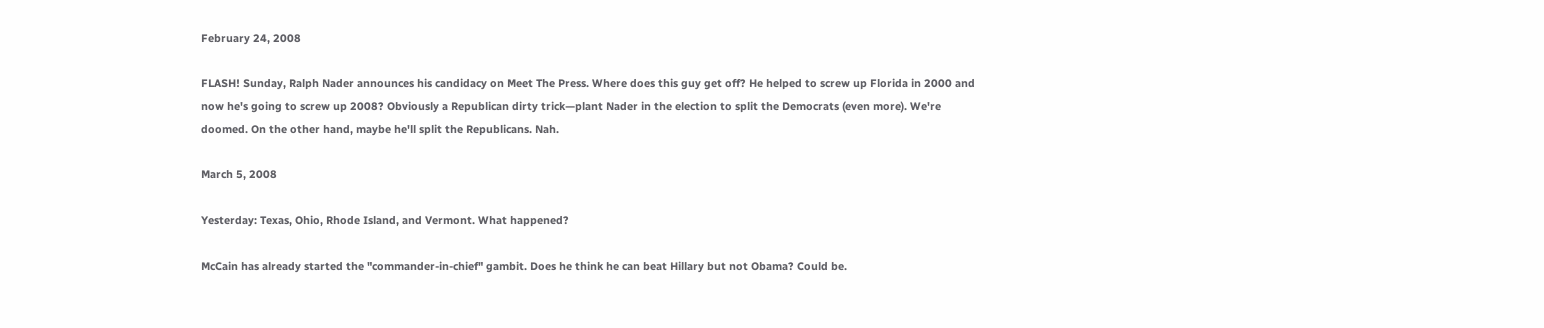February 24, 2008

FLASH! Sunday, Ralph Nader announces his candidacy on Meet The Press. Where does this guy get off? He helped to screw up Florida in 2000 and now he's going to screw up 2008? Obviously a Republican dirty trick—plant Nader in the election to split the Democrats (even more). We're doomed. On the other hand, maybe he'll split the Republicans. Nah.

March 5, 2008

Yesterday: Texas, Ohio, Rhode Island, and Vermont. What happened?

McCain has already started the "commander-in-chief" gambit. Does he think he can beat Hillary but not Obama? Could be.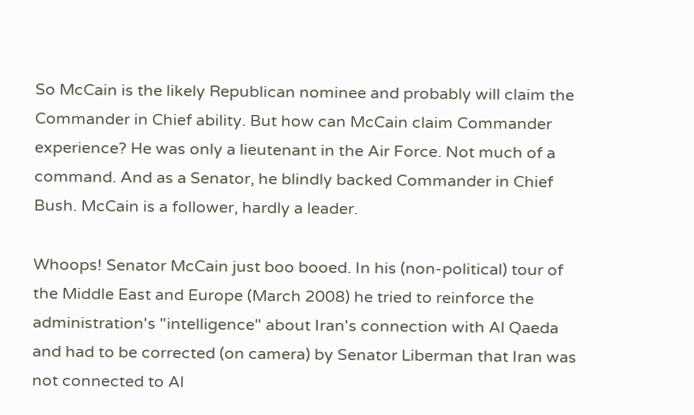So McCain is the likely Republican nominee and probably will claim the Commander in Chief ability. But how can McCain claim Commander experience? He was only a lieutenant in the Air Force. Not much of a command. And as a Senator, he blindly backed Commander in Chief Bush. McCain is a follower, hardly a leader.

Whoops! Senator McCain just boo booed. In his (non-political) tour of the Middle East and Europe (March 2008) he tried to reinforce the administration's "intelligence" about Iran's connection with Al Qaeda and had to be corrected (on camera) by Senator Liberman that Iran was not connected to Al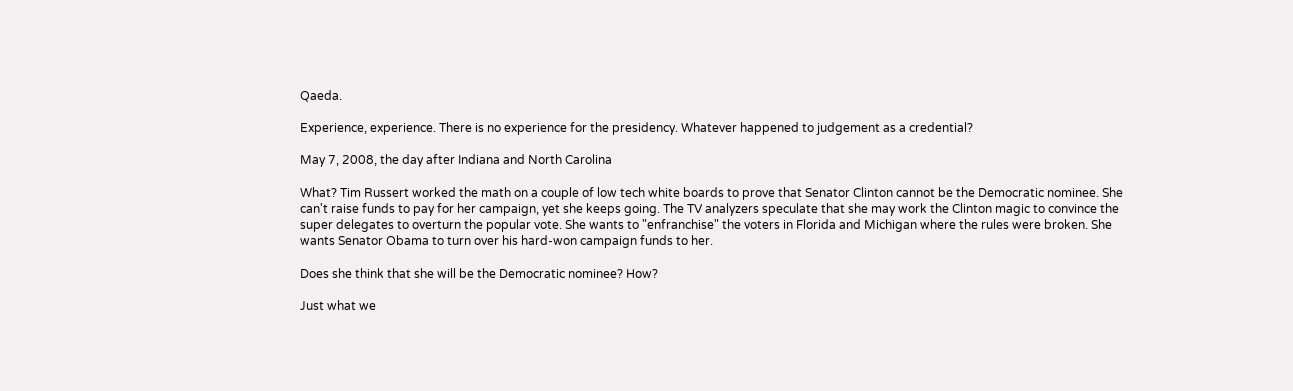Qaeda.

Experience, experience. There is no experience for the presidency. Whatever happened to judgement as a credential?

May 7, 2008, the day after Indiana and North Carolina

What? Tim Russert worked the math on a couple of low tech white boards to prove that Senator Clinton cannot be the Democratic nominee. She can't raise funds to pay for her campaign, yet she keeps going. The TV analyzers speculate that she may work the Clinton magic to convince the super delegates to overturn the popular vote. She wants to "enfranchise" the voters in Florida and Michigan where the rules were broken. She wants Senator Obama to turn over his hard-won campaign funds to her.

Does she think that she will be the Democratic nominee? How?

Just what we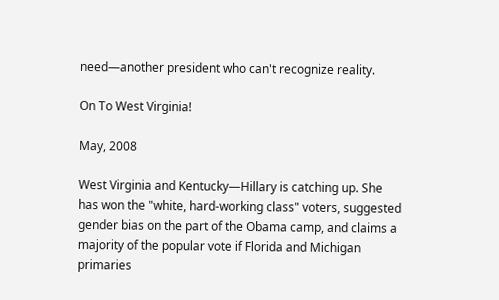need—another president who can't recognize reality.

On To West Virginia!

May, 2008

West Virginia and Kentucky—Hillary is catching up. She has won the "white, hard-working class" voters, suggested gender bias on the part of the Obama camp, and claims a majority of the popular vote if Florida and Michigan primaries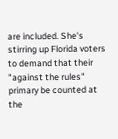are included. She's stirring up Florida voters to demand that their "against the rules" primary be counted at the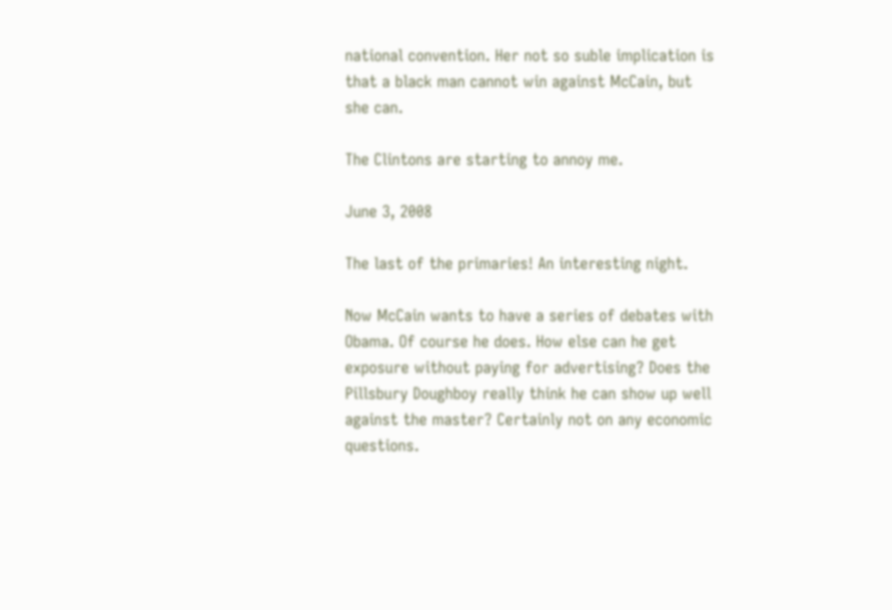national convention. Her not so suble implication is that a black man cannot win against McCain, but she can.

The Clintons are starting to annoy me.

June 3, 2008

The last of the primaries! An interesting night.

Now McCain wants to have a series of debates with Obama. Of course he does. How else can he get exposure without paying for advertising? Does the Pillsbury Doughboy really think he can show up well against the master? Certainly not on any economic questions.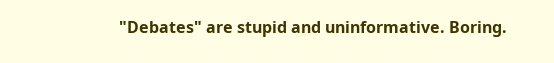"Debates" are stupid and uninformative. Boring.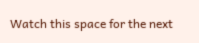Watch this space for the next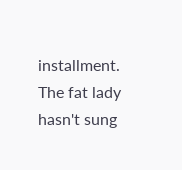installment. The fat lady hasn't sung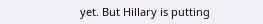yet. But Hillary is putting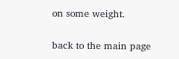on some weight.

back to the main page